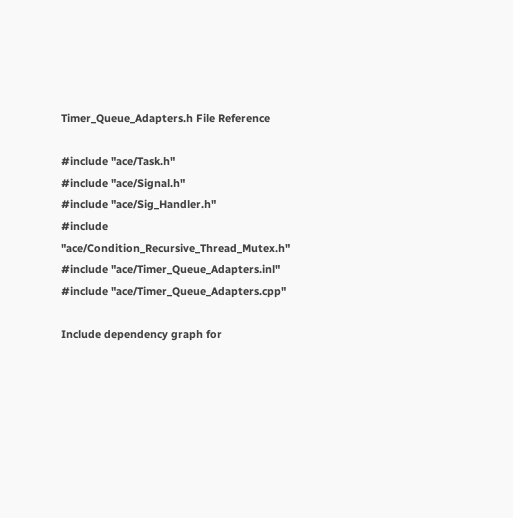Timer_Queue_Adapters.h File Reference

#include "ace/Task.h"
#include "ace/Signal.h"
#include "ace/Sig_Handler.h"
#include "ace/Condition_Recursive_Thread_Mutex.h"
#include "ace/Timer_Queue_Adapters.inl"
#include "ace/Timer_Queue_Adapters.cpp"

Include dependency graph for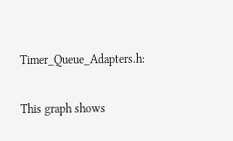Timer_Queue_Adapters.h:

This graph shows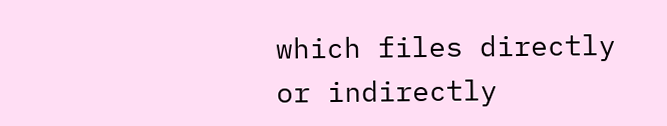which files directly or indirectly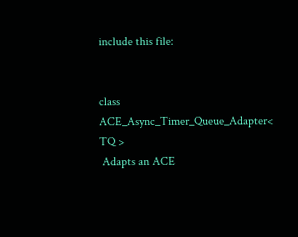include this file:


class  ACE_Async_Timer_Queue_Adapter< TQ >
 Adapts an ACE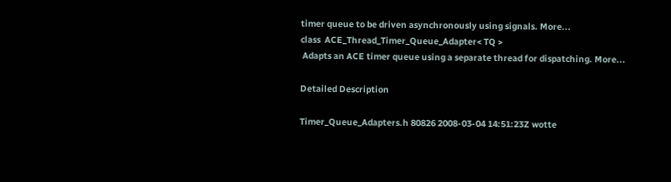timer queue to be driven asynchronously using signals. More...
class  ACE_Thread_Timer_Queue_Adapter< TQ >
 Adapts an ACE timer queue using a separate thread for dispatching. More...

Detailed Description

Timer_Queue_Adapters.h 80826 2008-03-04 14:51:23Z wotte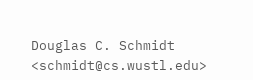Douglas C. Schmidt <schmidt@cs.wustl.edu>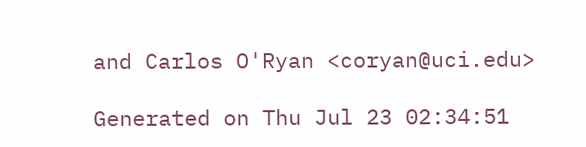and Carlos O'Ryan <coryan@uci.edu>

Generated on Thu Jul 23 02:34:51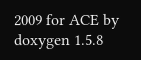2009 for ACE by  doxygen 1.5.8